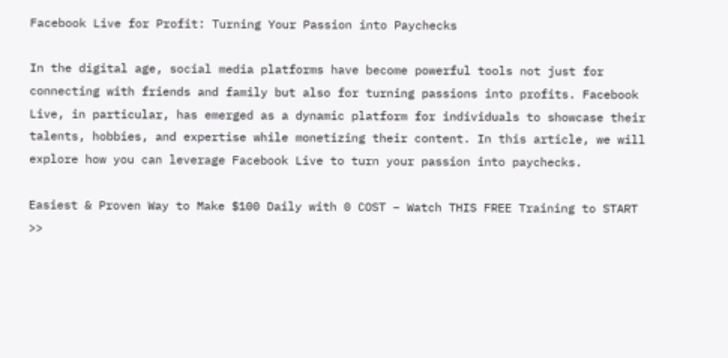Facebook Live for Profit: Turning Your Passion into Paychecks

In the digital age, social media platforms have become powerful tools not just for connecting with friends and family but also for turning passions into profits. Facebook Live, in particular, has emerged as a dynamic platform for individuals to showcase their talents, hobbies, and expertise while monetizing their content. In this article, we will explore how you can leverage Facebook Live to turn your passion into paychecks.

Easiest & Proven Way to Make $100 Daily with 0 COST – Watch THIS FREE Training to START >>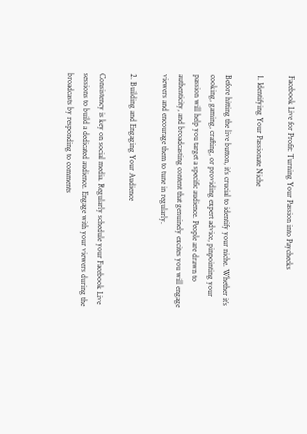Facebook Live for Profit: Turning Your Passion into Paychecks

1. Identifying Your Passionate Niche

Before hitting the live button, it’s crucial to identify your niche. Whether it’s cooking, gaming, crafting, or providing expert advice, pinpointing your passion will help you target a specific audience. People are drawn to authenticity, and broadcasting content that genuinely excites you will engage viewers and encourage them to tune in regularly.

2. Building and Engaging Your Audience

Consistency is key on social media. Regularly schedule your Facebook Live sessions to build a dedicated audience. Engage with your viewers during the broadcasts by responding to comments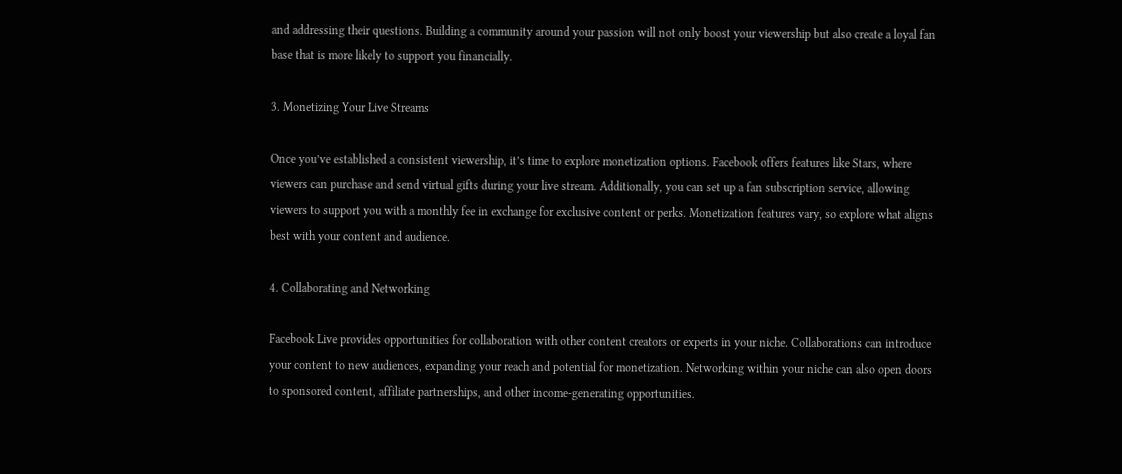and addressing their questions. Building a community around your passion will not only boost your viewership but also create a loyal fan base that is more likely to support you financially.

3. Monetizing Your Live Streams

Once you’ve established a consistent viewership, it’s time to explore monetization options. Facebook offers features like Stars, where viewers can purchase and send virtual gifts during your live stream. Additionally, you can set up a fan subscription service, allowing viewers to support you with a monthly fee in exchange for exclusive content or perks. Monetization features vary, so explore what aligns best with your content and audience.

4. Collaborating and Networking

Facebook Live provides opportunities for collaboration with other content creators or experts in your niche. Collaborations can introduce your content to new audiences, expanding your reach and potential for monetization. Networking within your niche can also open doors to sponsored content, affiliate partnerships, and other income-generating opportunities.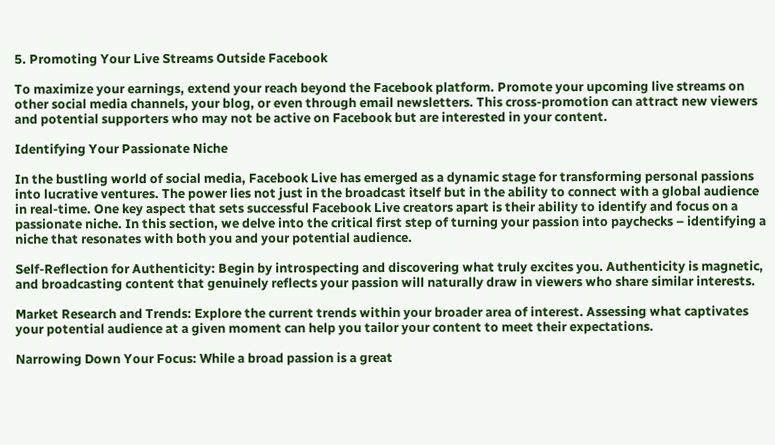5. Promoting Your Live Streams Outside Facebook

To maximize your earnings, extend your reach beyond the Facebook platform. Promote your upcoming live streams on other social media channels, your blog, or even through email newsletters. This cross-promotion can attract new viewers and potential supporters who may not be active on Facebook but are interested in your content.

Identifying Your Passionate Niche

In the bustling world of social media, Facebook Live has emerged as a dynamic stage for transforming personal passions into lucrative ventures. The power lies not just in the broadcast itself but in the ability to connect with a global audience in real-time. One key aspect that sets successful Facebook Live creators apart is their ability to identify and focus on a passionate niche. In this section, we delve into the critical first step of turning your passion into paychecks – identifying a niche that resonates with both you and your potential audience.

Self-Reflection for Authenticity: Begin by introspecting and discovering what truly excites you. Authenticity is magnetic, and broadcasting content that genuinely reflects your passion will naturally draw in viewers who share similar interests.

Market Research and Trends: Explore the current trends within your broader area of interest. Assessing what captivates your potential audience at a given moment can help you tailor your content to meet their expectations.

Narrowing Down Your Focus: While a broad passion is a great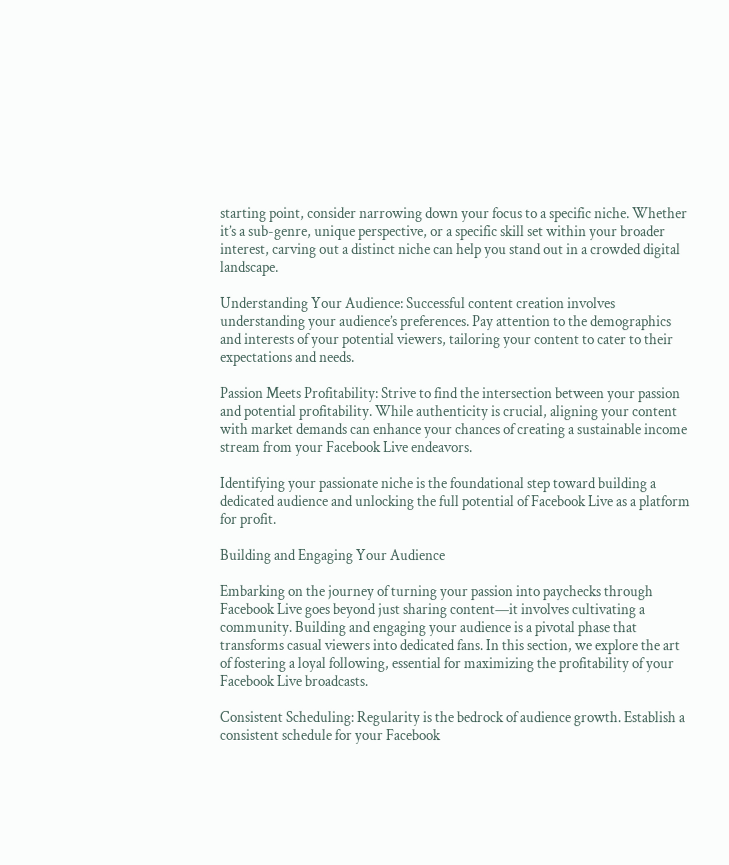starting point, consider narrowing down your focus to a specific niche. Whether it’s a sub-genre, unique perspective, or a specific skill set within your broader interest, carving out a distinct niche can help you stand out in a crowded digital landscape.

Understanding Your Audience: Successful content creation involves understanding your audience’s preferences. Pay attention to the demographics and interests of your potential viewers, tailoring your content to cater to their expectations and needs.

Passion Meets Profitability: Strive to find the intersection between your passion and potential profitability. While authenticity is crucial, aligning your content with market demands can enhance your chances of creating a sustainable income stream from your Facebook Live endeavors.

Identifying your passionate niche is the foundational step toward building a dedicated audience and unlocking the full potential of Facebook Live as a platform for profit.

Building and Engaging Your Audience

Embarking on the journey of turning your passion into paychecks through Facebook Live goes beyond just sharing content—it involves cultivating a community. Building and engaging your audience is a pivotal phase that transforms casual viewers into dedicated fans. In this section, we explore the art of fostering a loyal following, essential for maximizing the profitability of your Facebook Live broadcasts.

Consistent Scheduling: Regularity is the bedrock of audience growth. Establish a consistent schedule for your Facebook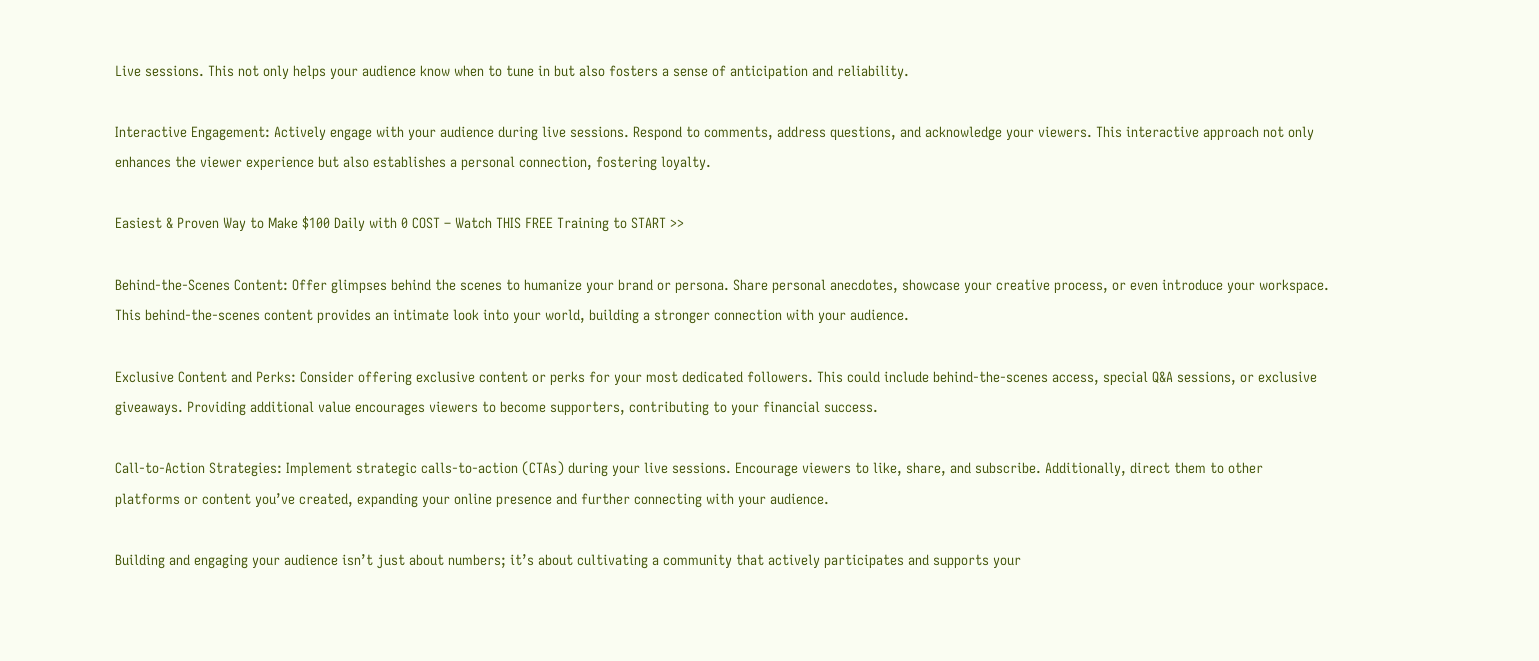Live sessions. This not only helps your audience know when to tune in but also fosters a sense of anticipation and reliability.

Interactive Engagement: Actively engage with your audience during live sessions. Respond to comments, address questions, and acknowledge your viewers. This interactive approach not only enhances the viewer experience but also establishes a personal connection, fostering loyalty.

Easiest & Proven Way to Make $100 Daily with 0 COST – Watch THIS FREE Training to START >>

Behind-the-Scenes Content: Offer glimpses behind the scenes to humanize your brand or persona. Share personal anecdotes, showcase your creative process, or even introduce your workspace. This behind-the-scenes content provides an intimate look into your world, building a stronger connection with your audience.

Exclusive Content and Perks: Consider offering exclusive content or perks for your most dedicated followers. This could include behind-the-scenes access, special Q&A sessions, or exclusive giveaways. Providing additional value encourages viewers to become supporters, contributing to your financial success.

Call-to-Action Strategies: Implement strategic calls-to-action (CTAs) during your live sessions. Encourage viewers to like, share, and subscribe. Additionally, direct them to other platforms or content you’ve created, expanding your online presence and further connecting with your audience.

Building and engaging your audience isn’t just about numbers; it’s about cultivating a community that actively participates and supports your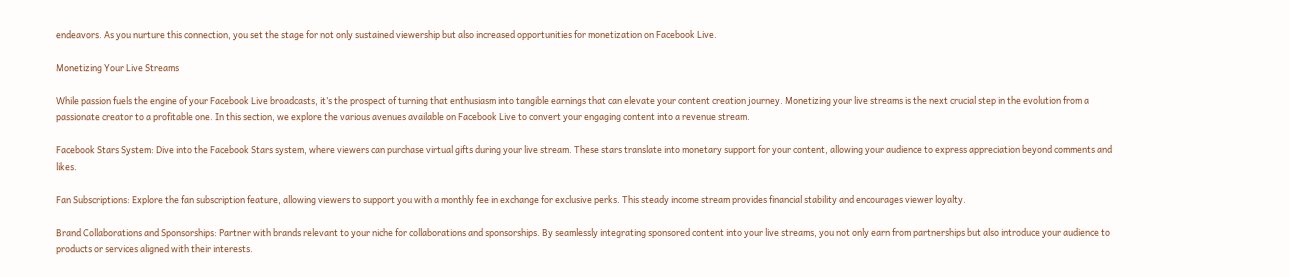endeavors. As you nurture this connection, you set the stage for not only sustained viewership but also increased opportunities for monetization on Facebook Live.

Monetizing Your Live Streams

While passion fuels the engine of your Facebook Live broadcasts, it’s the prospect of turning that enthusiasm into tangible earnings that can elevate your content creation journey. Monetizing your live streams is the next crucial step in the evolution from a passionate creator to a profitable one. In this section, we explore the various avenues available on Facebook Live to convert your engaging content into a revenue stream.

Facebook Stars System: Dive into the Facebook Stars system, where viewers can purchase virtual gifts during your live stream. These stars translate into monetary support for your content, allowing your audience to express appreciation beyond comments and likes.

Fan Subscriptions: Explore the fan subscription feature, allowing viewers to support you with a monthly fee in exchange for exclusive perks. This steady income stream provides financial stability and encourages viewer loyalty.

Brand Collaborations and Sponsorships: Partner with brands relevant to your niche for collaborations and sponsorships. By seamlessly integrating sponsored content into your live streams, you not only earn from partnerships but also introduce your audience to products or services aligned with their interests.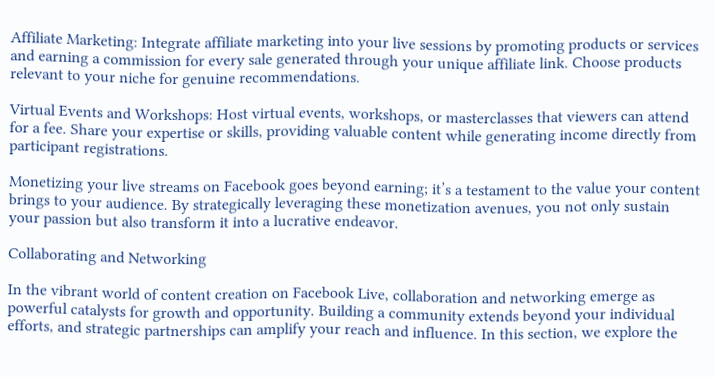Affiliate Marketing: Integrate affiliate marketing into your live sessions by promoting products or services and earning a commission for every sale generated through your unique affiliate link. Choose products relevant to your niche for genuine recommendations.

Virtual Events and Workshops: Host virtual events, workshops, or masterclasses that viewers can attend for a fee. Share your expertise or skills, providing valuable content while generating income directly from participant registrations.

Monetizing your live streams on Facebook goes beyond earning; it’s a testament to the value your content brings to your audience. By strategically leveraging these monetization avenues, you not only sustain your passion but also transform it into a lucrative endeavor.

Collaborating and Networking

In the vibrant world of content creation on Facebook Live, collaboration and networking emerge as powerful catalysts for growth and opportunity. Building a community extends beyond your individual efforts, and strategic partnerships can amplify your reach and influence. In this section, we explore the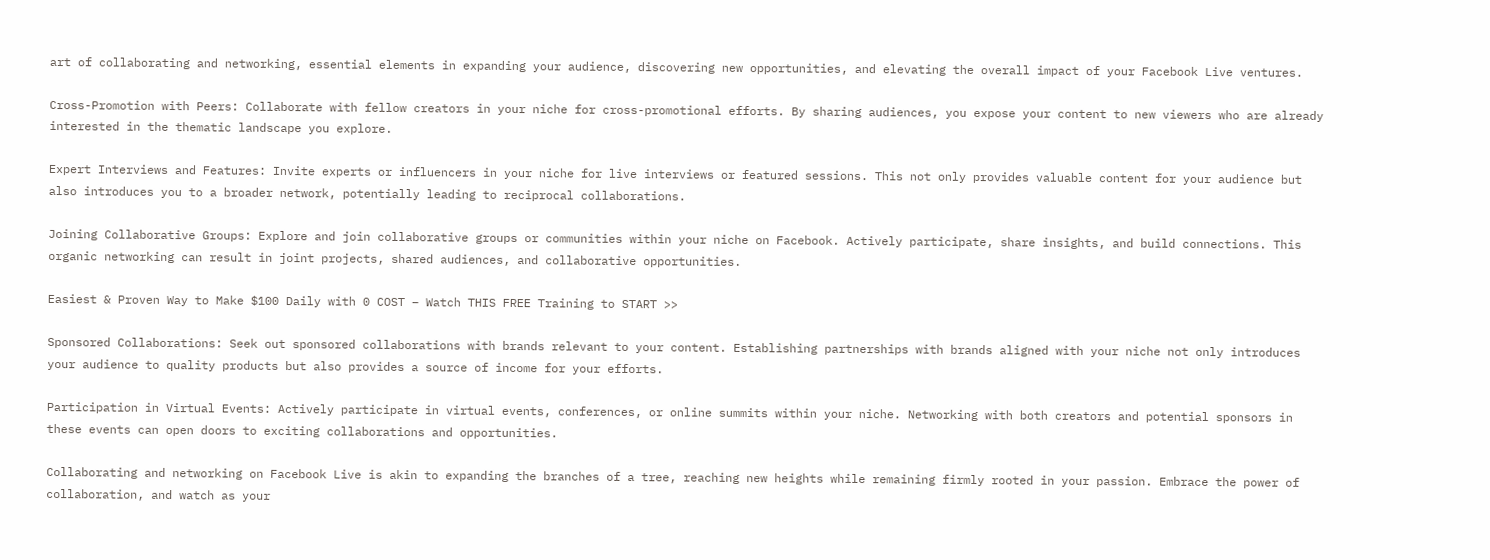art of collaborating and networking, essential elements in expanding your audience, discovering new opportunities, and elevating the overall impact of your Facebook Live ventures.

Cross-Promotion with Peers: Collaborate with fellow creators in your niche for cross-promotional efforts. By sharing audiences, you expose your content to new viewers who are already interested in the thematic landscape you explore.

Expert Interviews and Features: Invite experts or influencers in your niche for live interviews or featured sessions. This not only provides valuable content for your audience but also introduces you to a broader network, potentially leading to reciprocal collaborations.

Joining Collaborative Groups: Explore and join collaborative groups or communities within your niche on Facebook. Actively participate, share insights, and build connections. This organic networking can result in joint projects, shared audiences, and collaborative opportunities.

Easiest & Proven Way to Make $100 Daily with 0 COST – Watch THIS FREE Training to START >>

Sponsored Collaborations: Seek out sponsored collaborations with brands relevant to your content. Establishing partnerships with brands aligned with your niche not only introduces your audience to quality products but also provides a source of income for your efforts.

Participation in Virtual Events: Actively participate in virtual events, conferences, or online summits within your niche. Networking with both creators and potential sponsors in these events can open doors to exciting collaborations and opportunities.

Collaborating and networking on Facebook Live is akin to expanding the branches of a tree, reaching new heights while remaining firmly rooted in your passion. Embrace the power of collaboration, and watch as your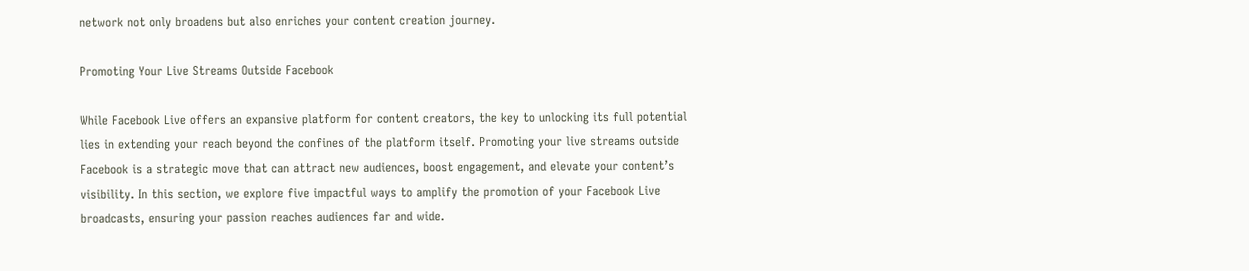network not only broadens but also enriches your content creation journey.

Promoting Your Live Streams Outside Facebook

While Facebook Live offers an expansive platform for content creators, the key to unlocking its full potential lies in extending your reach beyond the confines of the platform itself. Promoting your live streams outside Facebook is a strategic move that can attract new audiences, boost engagement, and elevate your content’s visibility. In this section, we explore five impactful ways to amplify the promotion of your Facebook Live broadcasts, ensuring your passion reaches audiences far and wide.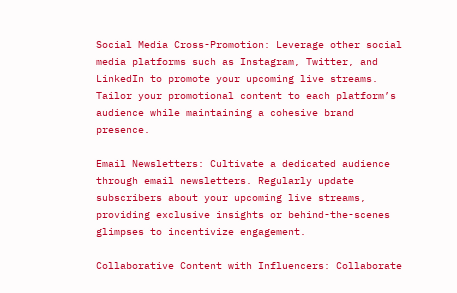Social Media Cross-Promotion: Leverage other social media platforms such as Instagram, Twitter, and LinkedIn to promote your upcoming live streams. Tailor your promotional content to each platform’s audience while maintaining a cohesive brand presence.

Email Newsletters: Cultivate a dedicated audience through email newsletters. Regularly update subscribers about your upcoming live streams, providing exclusive insights or behind-the-scenes glimpses to incentivize engagement.

Collaborative Content with Influencers: Collaborate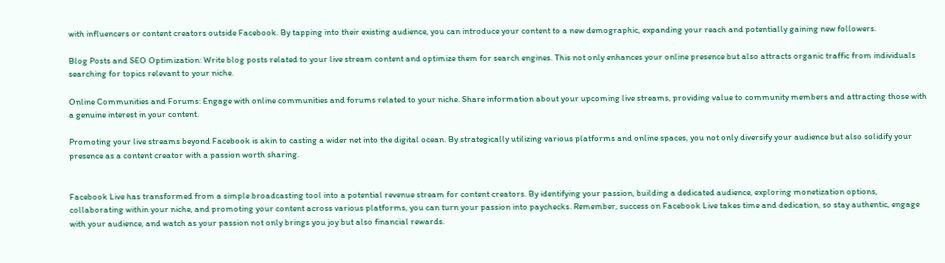with influencers or content creators outside Facebook. By tapping into their existing audience, you can introduce your content to a new demographic, expanding your reach and potentially gaining new followers.

Blog Posts and SEO Optimization: Write blog posts related to your live stream content and optimize them for search engines. This not only enhances your online presence but also attracts organic traffic from individuals searching for topics relevant to your niche.

Online Communities and Forums: Engage with online communities and forums related to your niche. Share information about your upcoming live streams, providing value to community members and attracting those with a genuine interest in your content.

Promoting your live streams beyond Facebook is akin to casting a wider net into the digital ocean. By strategically utilizing various platforms and online spaces, you not only diversify your audience but also solidify your presence as a content creator with a passion worth sharing.


Facebook Live has transformed from a simple broadcasting tool into a potential revenue stream for content creators. By identifying your passion, building a dedicated audience, exploring monetization options, collaborating within your niche, and promoting your content across various platforms, you can turn your passion into paychecks. Remember, success on Facebook Live takes time and dedication, so stay authentic, engage with your audience, and watch as your passion not only brings you joy but also financial rewards.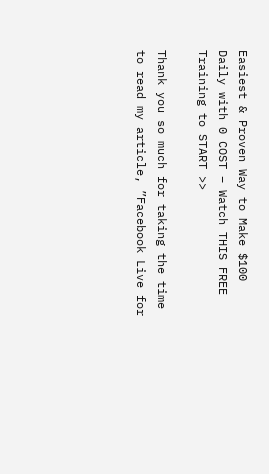Easiest & Proven Way to Make $100 Daily with 0 COST – Watch THIS FREE Training to START >>

Thank you so much for taking the time to read my article, ”Facebook Live for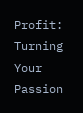Profit: Turning Your Passion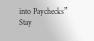into Paychecks” Stay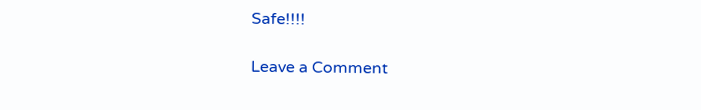Safe!!!!

Leave a Comment